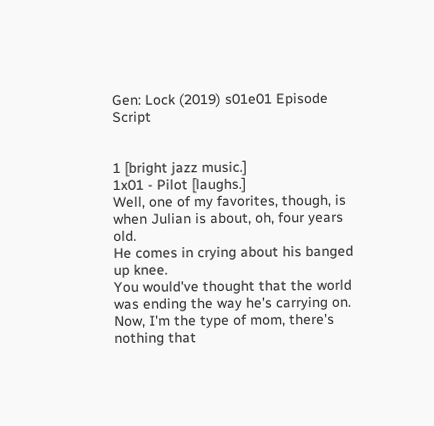Gen: Lock (2019) s01e01 Episode Script


1 [bright jazz music.]
1x01 - Pilot [laughs.]
Well, one of my favorites, though, is when Julian is about, oh, four years old.
He comes in crying about his banged up knee.
You would've thought that the world was ending the way he's carrying on.
Now, I'm the type of mom, there's nothing that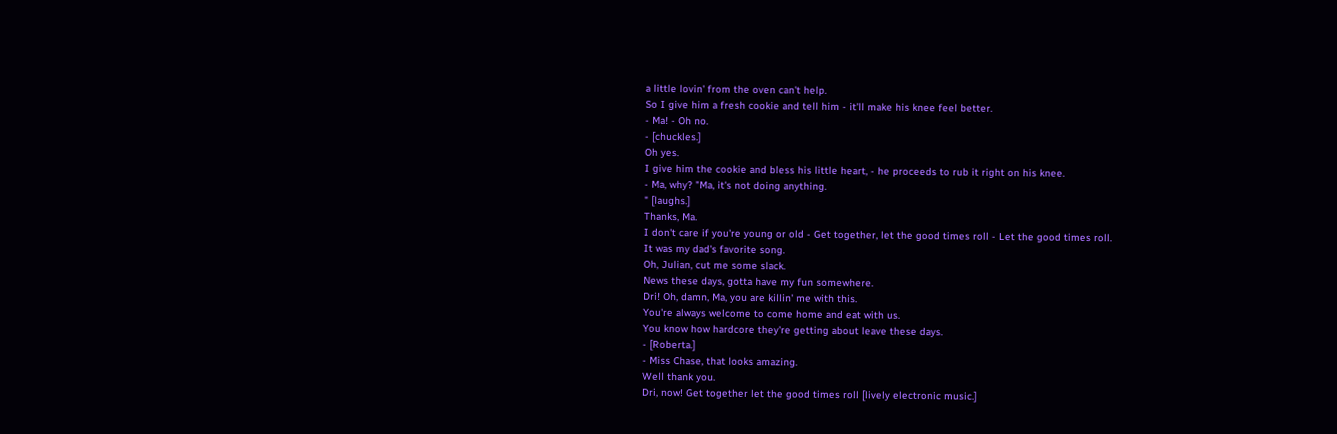a little lovin' from the oven can't help.
So I give him a fresh cookie and tell him - it'll make his knee feel better.
- Ma! - Oh no.
- [chuckles.]
Oh yes.
I give him the cookie and bless his little heart, - he proceeds to rub it right on his knee.
- Ma, why? "Ma, it's not doing anything.
" [laughs.]
Thanks, Ma.
I don't care if you're young or old - Get together, let the good times roll - Let the good times roll.
It was my dad's favorite song.
Oh, Julian, cut me some slack.
News these days, gotta have my fun somewhere.
Dri! Oh, damn, Ma, you are killin' me with this.
You're always welcome to come home and eat with us.
You know how hardcore they're getting about leave these days.
- [Roberta.]
- Miss Chase, that looks amazing.
Well thank you.
Dri, now! Get together let the good times roll [lively electronic music.]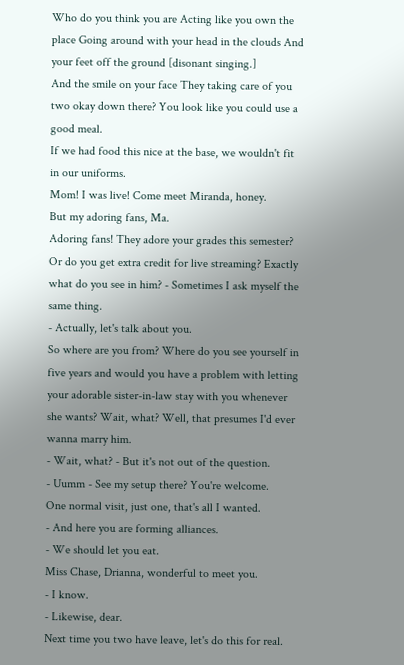Who do you think you are Acting like you own the place Going around with your head in the clouds And your feet off the ground [disonant singing.]
And the smile on your face They taking care of you two okay down there? You look like you could use a good meal.
If we had food this nice at the base, we wouldn't fit in our uniforms.
Mom! I was live! Come meet Miranda, honey.
But my adoring fans, Ma.
Adoring fans! They adore your grades this semester? Or do you get extra credit for live streaming? Exactly what do you see in him? - Sometimes I ask myself the same thing.
- Actually, let's talk about you.
So where are you from? Where do you see yourself in five years and would you have a problem with letting your adorable sister-in-law stay with you whenever she wants? Wait, what? Well, that presumes I'd ever wanna marry him.
- Wait, what? - But it's not out of the question.
- Uumm - See my setup there? You're welcome.
One normal visit, just one, that's all I wanted.
- And here you are forming alliances.
- We should let you eat.
Miss Chase, Drianna, wonderful to meet you.
- I know.
- Likewise, dear.
Next time you two have leave, let's do this for real.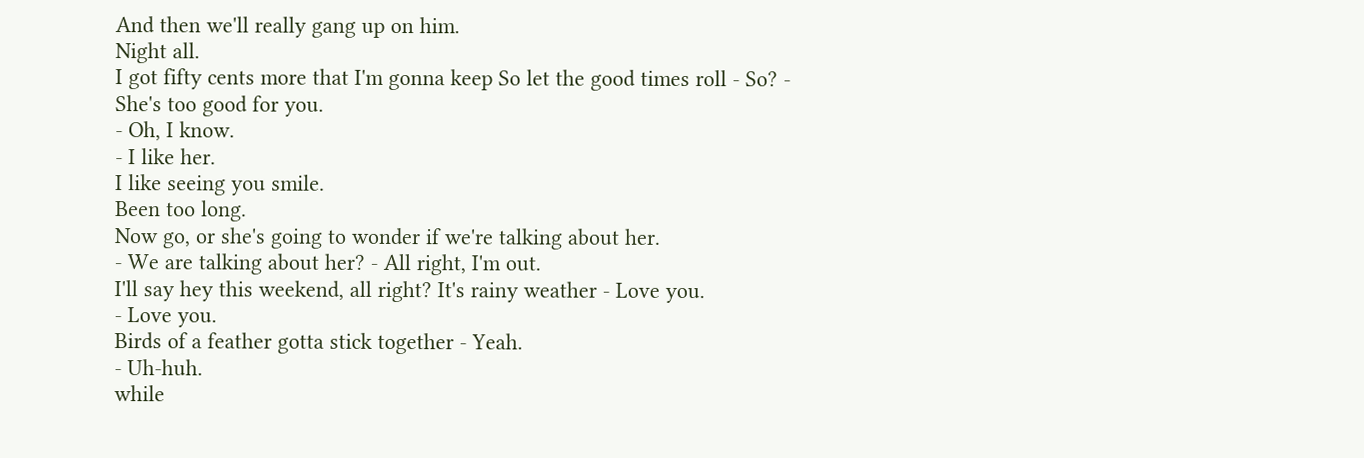And then we'll really gang up on him.
Night all.
I got fifty cents more that I'm gonna keep So let the good times roll - So? - She's too good for you.
- Oh, I know.
- I like her.
I like seeing you smile.
Been too long.
Now go, or she's going to wonder if we're talking about her.
- We are talking about her? - All right, I'm out.
I'll say hey this weekend, all right? It's rainy weather - Love you.
- Love you.
Birds of a feather gotta stick together - Yeah.
- Uh-huh.
while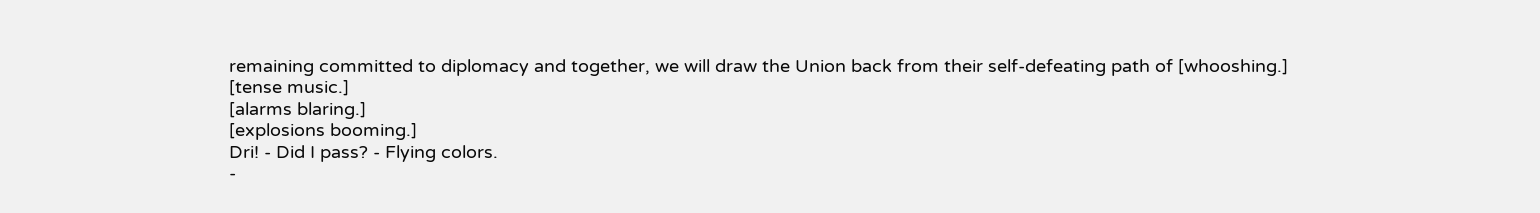remaining committed to diplomacy and together, we will draw the Union back from their self-defeating path of [whooshing.]
[tense music.]
[alarms blaring.]
[explosions booming.]
Dri! - Did I pass? - Flying colors.
-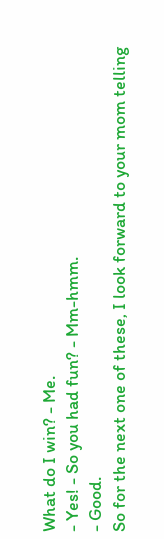What do I win? - Me.
- Yes! - So you had fun? - Mm-hmm.
- Good.
So for the next one of these, I look forward to your mom telling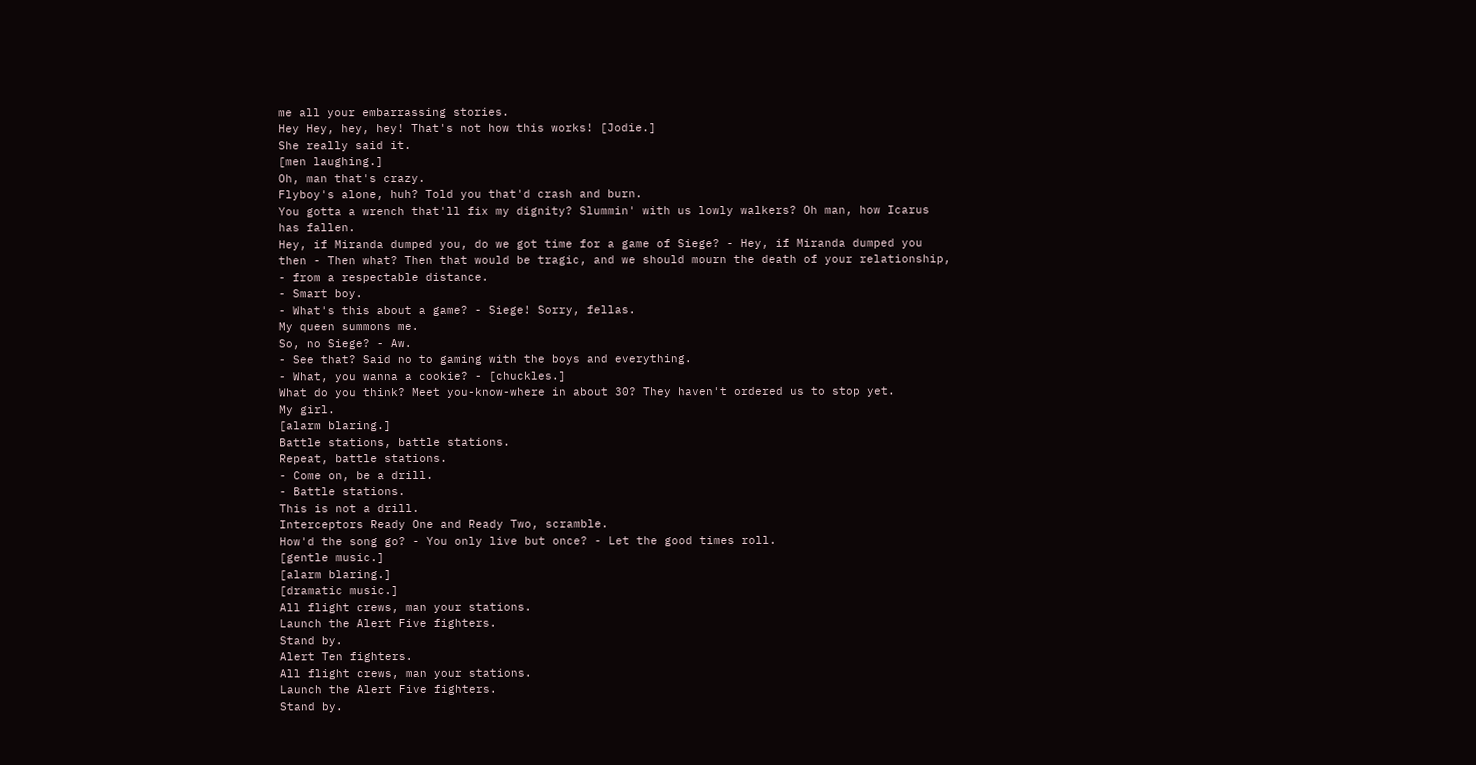me all your embarrassing stories.
Hey Hey, hey, hey! That's not how this works! [Jodie.]
She really said it.
[men laughing.]
Oh, man that's crazy.
Flyboy's alone, huh? Told you that'd crash and burn.
You gotta a wrench that'll fix my dignity? Slummin' with us lowly walkers? Oh man, how Icarus has fallen.
Hey, if Miranda dumped you, do we got time for a game of Siege? - Hey, if Miranda dumped you then - Then what? Then that would be tragic, and we should mourn the death of your relationship, - from a respectable distance.
- Smart boy.
- What's this about a game? - Siege! Sorry, fellas.
My queen summons me.
So, no Siege? - Aw.
- See that? Said no to gaming with the boys and everything.
- What, you wanna a cookie? - [chuckles.]
What do you think? Meet you-know-where in about 30? They haven't ordered us to stop yet.
My girl.
[alarm blaring.]
Battle stations, battle stations.
Repeat, battle stations.
- Come on, be a drill.
- Battle stations.
This is not a drill.
Interceptors Ready One and Ready Two, scramble.
How'd the song go? - You only live but once? - Let the good times roll.
[gentle music.]
[alarm blaring.]
[dramatic music.]
All flight crews, man your stations.
Launch the Alert Five fighters.
Stand by.
Alert Ten fighters.
All flight crews, man your stations.
Launch the Alert Five fighters.
Stand by.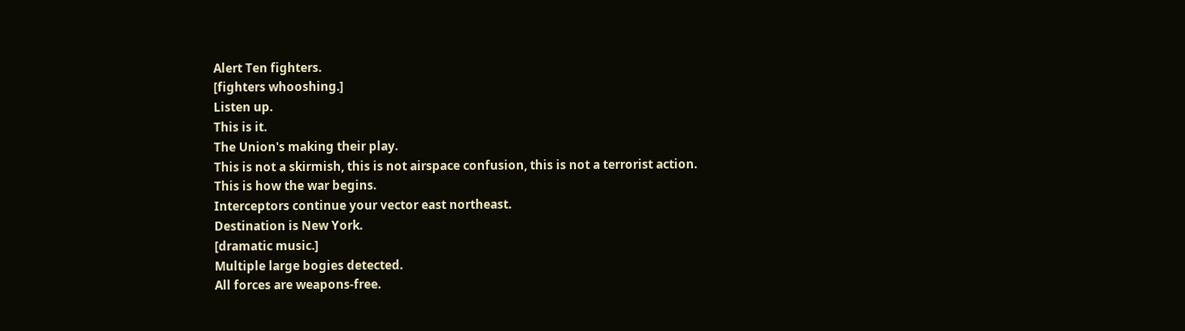Alert Ten fighters.
[fighters whooshing.]
Listen up.
This is it.
The Union's making their play.
This is not a skirmish, this is not airspace confusion, this is not a terrorist action.
This is how the war begins.
Interceptors continue your vector east northeast.
Destination is New York.
[dramatic music.]
Multiple large bogies detected.
All forces are weapons-free.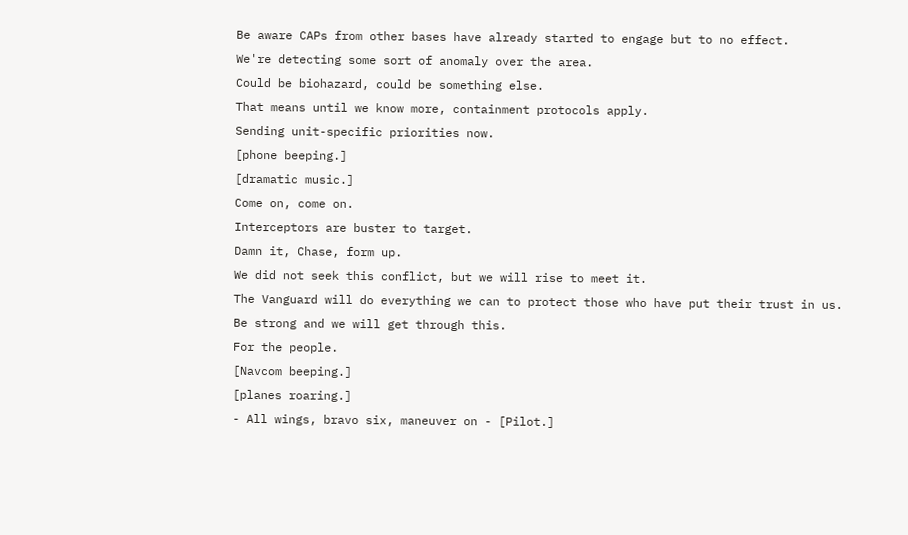Be aware CAPs from other bases have already started to engage but to no effect.
We're detecting some sort of anomaly over the area.
Could be biohazard, could be something else.
That means until we know more, containment protocols apply.
Sending unit-specific priorities now.
[phone beeping.]
[dramatic music.]
Come on, come on.
Interceptors are buster to target.
Damn it, Chase, form up.
We did not seek this conflict, but we will rise to meet it.
The Vanguard will do everything we can to protect those who have put their trust in us.
Be strong and we will get through this.
For the people.
[Navcom beeping.]
[planes roaring.]
- All wings, bravo six, maneuver on - [Pilot.]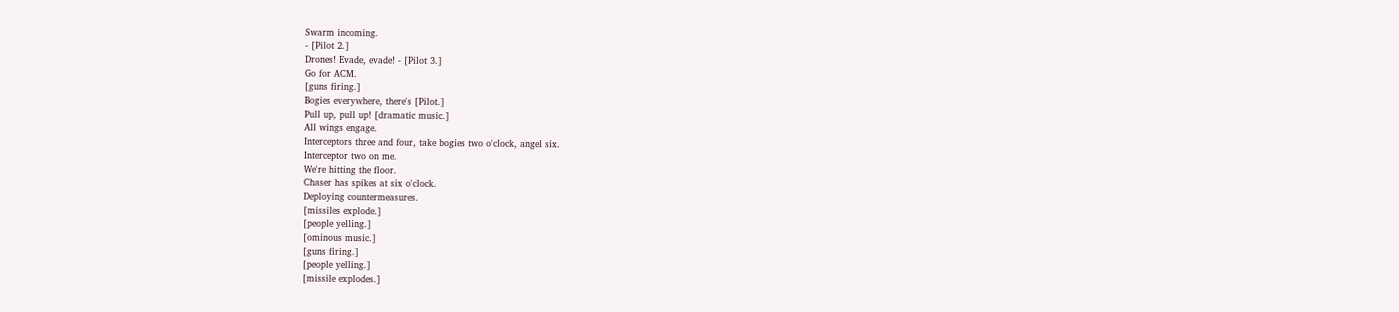Swarm incoming.
- [Pilot 2.]
Drones! Evade, evade! - [Pilot 3.]
Go for ACM.
[guns firing.]
Bogies everywhere, there's [Pilot.]
Pull up, pull up! [dramatic music.]
All wings engage.
Interceptors three and four, take bogies two o'clock, angel six.
Interceptor two on me.
We're hitting the floor.
Chaser has spikes at six o'clock.
Deploying countermeasures.
[missiles explode.]
[people yelling.]
[ominous music.]
[guns firing.]
[people yelling.]
[missile explodes.]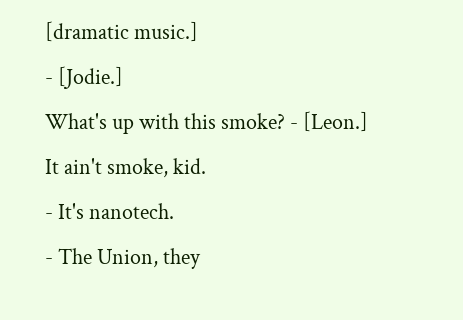[dramatic music.]
- [Jodie.]
What's up with this smoke? - [Leon.]
It ain't smoke, kid.
- It's nanotech.
- The Union, they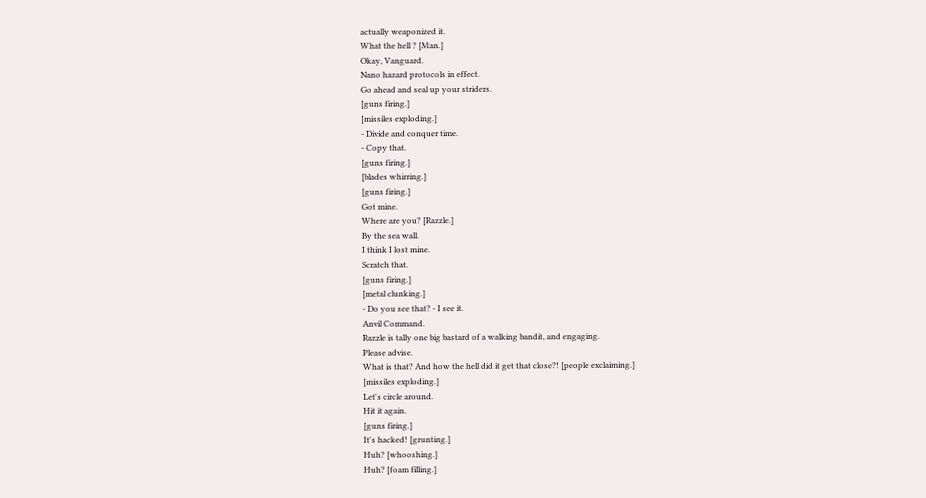actually weaponized it.
What the hell ? [Man.]
Okay, Vanguard.
Nano hazard protocols in effect.
Go ahead and seal up your striders.
[guns firing.]
[missiles exploding.]
- Divide and conquer time.
- Copy that.
[guns firing.]
[blades whirring.]
[guns firing.]
Got mine.
Where are you? [Razzle.]
By the sea wall.
I think I lost mine.
Scratch that.
[guns firing.]
[metal clunking.]
- Do you see that? - I see it.
Anvil Command.
Razzle is tally one big bastard of a walking bandit, and engaging.
Please advise.
What is that? And how the hell did it get that close?! [people exclaiming.]
[missiles exploding.]
Let's circle around.
Hit it again.
[guns firing.]
It's hacked! [grunting.]
Huh? [whooshing.]
Huh? [foam filling.]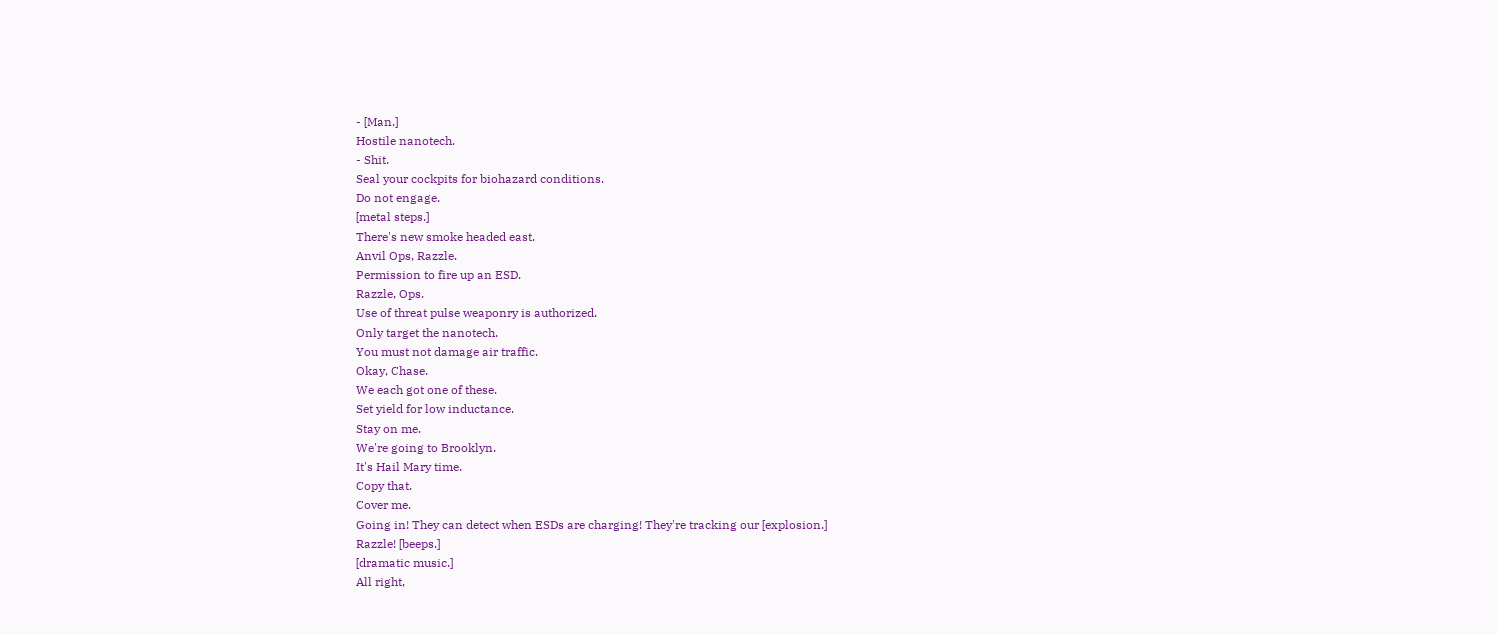- [Man.]
Hostile nanotech.
- Shit.
Seal your cockpits for biohazard conditions.
Do not engage.
[metal steps.]
There's new smoke headed east.
Anvil Ops, Razzle.
Permission to fire up an ESD.
Razzle, Ops.
Use of threat pulse weaponry is authorized.
Only target the nanotech.
You must not damage air traffic.
Okay, Chase.
We each got one of these.
Set yield for low inductance.
Stay on me.
We're going to Brooklyn.
It's Hail Mary time.
Copy that.
Cover me.
Going in! They can detect when ESDs are charging! They're tracking our [explosion.]
Razzle! [beeps.]
[dramatic music.]
All right,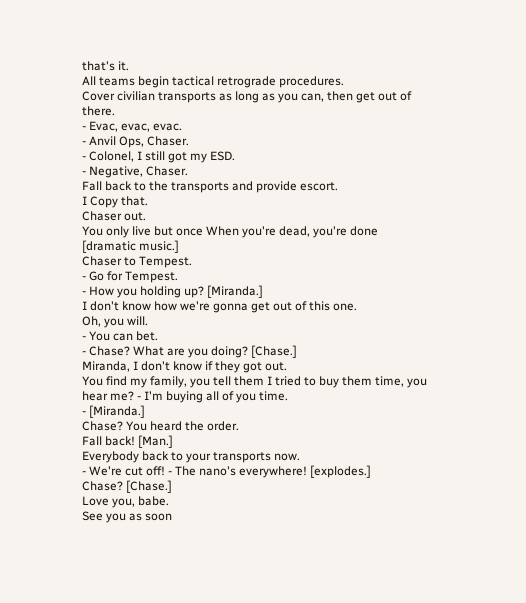that's it.
All teams begin tactical retrograde procedures.
Cover civilian transports as long as you can, then get out of there.
- Evac, evac, evac.
- Anvil Ops, Chaser.
- Colonel, I still got my ESD.
- Negative, Chaser.
Fall back to the transports and provide escort.
I Copy that.
Chaser out.
You only live but once When you're dead, you're done [dramatic music.]
Chaser to Tempest.
- Go for Tempest.
- How you holding up? [Miranda.]
I don't know how we're gonna get out of this one.
Oh, you will.
- You can bet.
- Chase? What are you doing? [Chase.]
Miranda, I don't know if they got out.
You find my family, you tell them I tried to buy them time, you hear me? - I'm buying all of you time.
- [Miranda.]
Chase? You heard the order.
Fall back! [Man.]
Everybody back to your transports now.
- We're cut off! - The nano's everywhere! [explodes.]
Chase? [Chase.]
Love you, babe.
See you as soon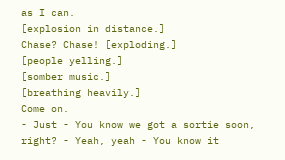as I can.
[explosion in distance.]
Chase? Chase! [exploding.]
[people yelling.]
[somber music.]
[breathing heavily.]
Come on.
- Just - You know we got a sortie soon, right? - Yeah, yeah - You know it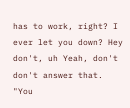has to work, right? I ever let you down? Hey don't, uh Yeah, don't don't answer that.
"You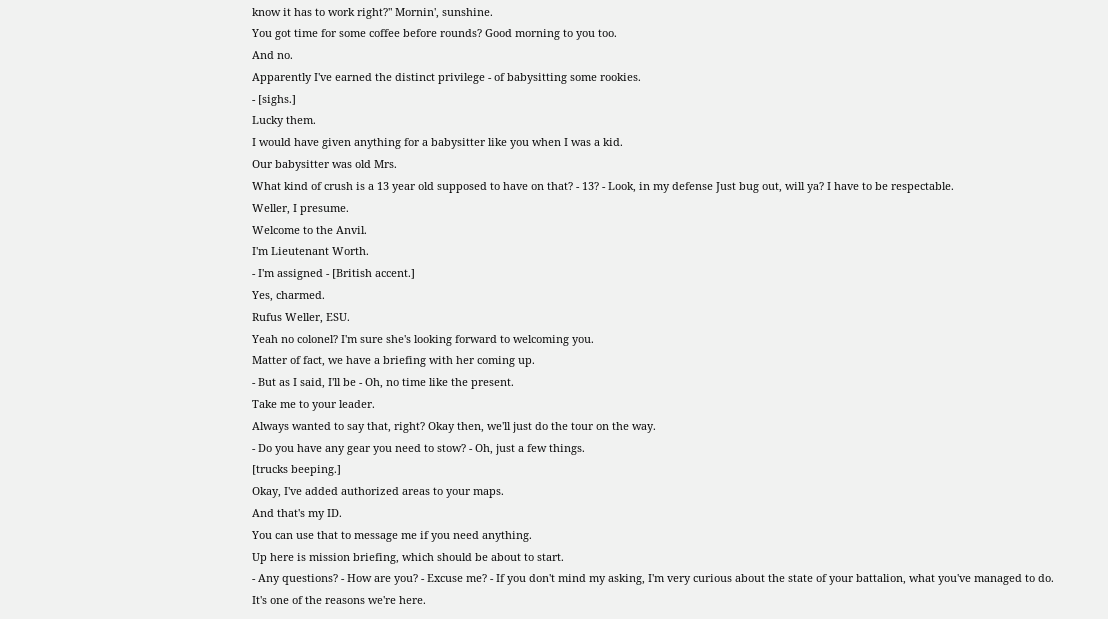know it has to work right?" Mornin', sunshine.
You got time for some coffee before rounds? Good morning to you too.
And no.
Apparently I've earned the distinct privilege - of babysitting some rookies.
- [sighs.]
Lucky them.
I would have given anything for a babysitter like you when I was a kid.
Our babysitter was old Mrs.
What kind of crush is a 13 year old supposed to have on that? - 13? - Look, in my defense Just bug out, will ya? I have to be respectable.
Weller, I presume.
Welcome to the Anvil.
I'm Lieutenant Worth.
- I'm assigned - [British accent.]
Yes, charmed.
Rufus Weller, ESU.
Yeah no colonel? I'm sure she's looking forward to welcoming you.
Matter of fact, we have a briefing with her coming up.
- But as I said, I'll be - Oh, no time like the present.
Take me to your leader.
Always wanted to say that, right? Okay then, we'll just do the tour on the way.
- Do you have any gear you need to stow? - Oh, just a few things.
[trucks beeping.]
Okay, I've added authorized areas to your maps.
And that's my ID.
You can use that to message me if you need anything.
Up here is mission briefing, which should be about to start.
- Any questions? - How are you? - Excuse me? - If you don't mind my asking, I'm very curious about the state of your battalion, what you've managed to do.
It's one of the reasons we're here.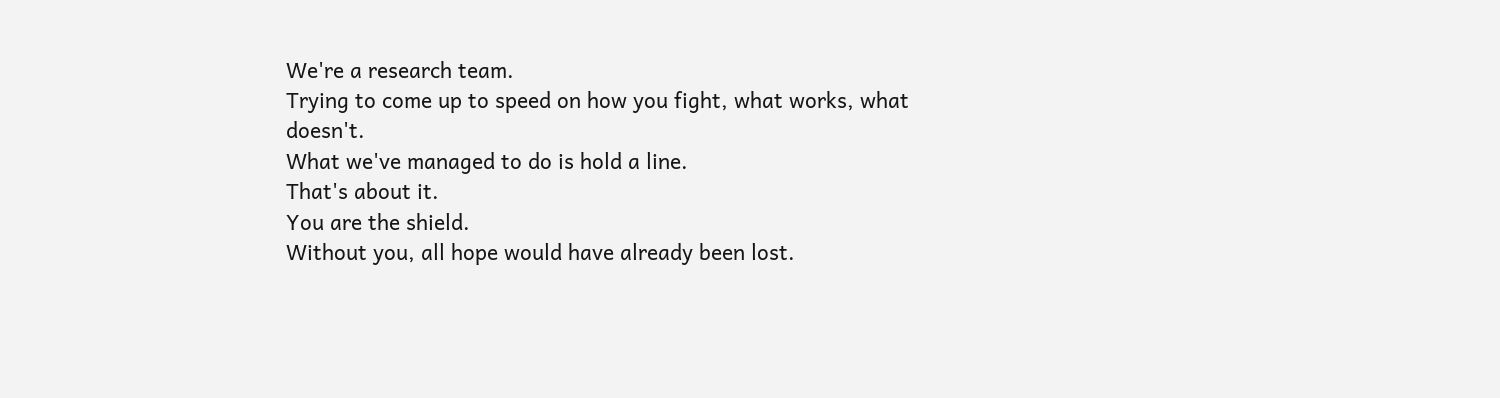We're a research team.
Trying to come up to speed on how you fight, what works, what doesn't.
What we've managed to do is hold a line.
That's about it.
You are the shield.
Without you, all hope would have already been lost.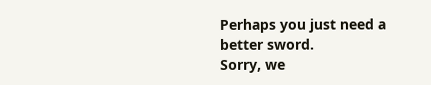Perhaps you just need a better sword.
Sorry, we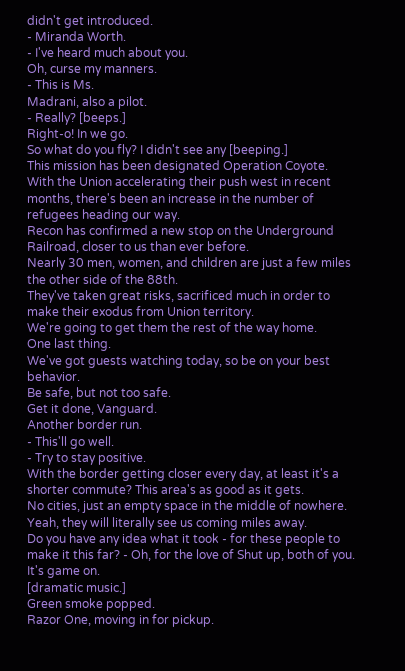didn't get introduced.
- Miranda Worth.
- I've heard much about you.
Oh, curse my manners.
- This is Ms.
Madrani, also a pilot.
- Really? [beeps.]
Right-o! In we go.
So what do you fly? I didn't see any [beeping.]
This mission has been designated Operation Coyote.
With the Union accelerating their push west in recent months, there's been an increase in the number of refugees heading our way.
Recon has confirmed a new stop on the Underground Railroad, closer to us than ever before.
Nearly 30 men, women, and children are just a few miles the other side of the 88th.
They've taken great risks, sacrificed much in order to make their exodus from Union territory.
We're going to get them the rest of the way home.
One last thing.
We've got guests watching today, so be on your best behavior.
Be safe, but not too safe.
Get it done, Vanguard.
Another border run.
- This'll go well.
- Try to stay positive.
With the border getting closer every day, at least it's a shorter commute? This area's as good as it gets.
No cities, just an empty space in the middle of nowhere.
Yeah, they will literally see us coming miles away.
Do you have any idea what it took - for these people to make it this far? - Oh, for the love of Shut up, both of you.
It's game on.
[dramatic music.]
Green smoke popped.
Razor One, moving in for pickup.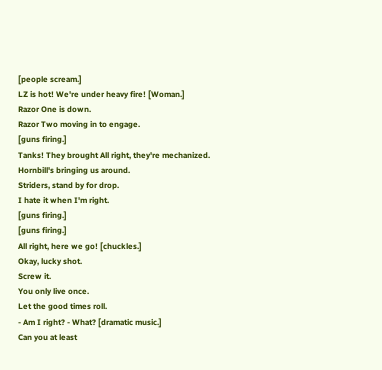[people scream.]
LZ is hot! We're under heavy fire! [Woman.]
Razor One is down.
Razor Two moving in to engage.
[guns firing.]
Tanks! They brought All right, they're mechanized.
Hornbill's bringing us around.
Striders, stand by for drop.
I hate it when I'm right.
[guns firing.]
[guns firing.]
All right, here we go! [chuckles.]
Okay, lucky shot.
Screw it.
You only live once.
Let the good times roll.
- Am I right? - What? [dramatic music.]
Can you at least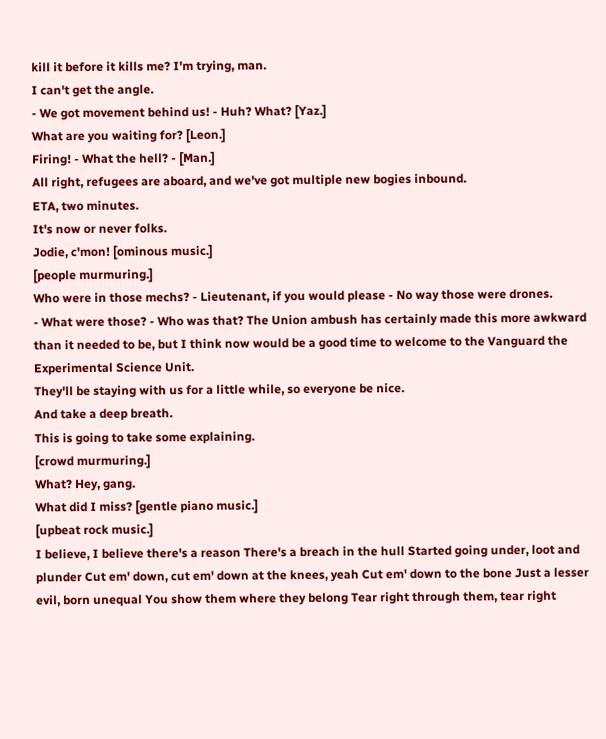kill it before it kills me? I'm trying, man.
I can't get the angle.
- We got movement behind us! - Huh? What? [Yaz.]
What are you waiting for? [Leon.]
Firing! - What the hell? - [Man.]
All right, refugees are aboard, and we've got multiple new bogies inbound.
ETA, two minutes.
It's now or never folks.
Jodie, c'mon! [ominous music.]
[people murmuring.]
Who were in those mechs? - Lieutenant, if you would please - No way those were drones.
- What were those? - Who was that? The Union ambush has certainly made this more awkward than it needed to be, but I think now would be a good time to welcome to the Vanguard the Experimental Science Unit.
They'll be staying with us for a little while, so everyone be nice.
And take a deep breath.
This is going to take some explaining.
[crowd murmuring.]
What? Hey, gang.
What did I miss? [gentle piano music.]
[upbeat rock music.]
I believe, I believe there's a reason There's a breach in the hull Started going under, loot and plunder Cut em' down, cut em' down at the knees, yeah Cut em' down to the bone Just a lesser evil, born unequal You show them where they belong Tear right through them, tear right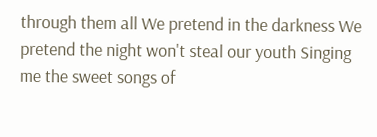through them all We pretend in the darkness We pretend the night won't steal our youth Singing me the sweet songs of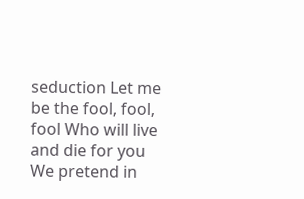seduction Let me be the fool, fool, fool Who will live and die for you We pretend in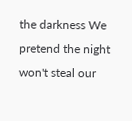the darkness We pretend the night won't steal our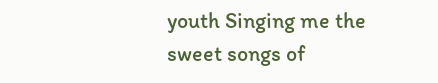youth Singing me the sweet songs of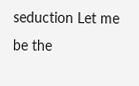seduction Let me be the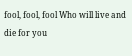fool, fool, fool Who will live and die for you